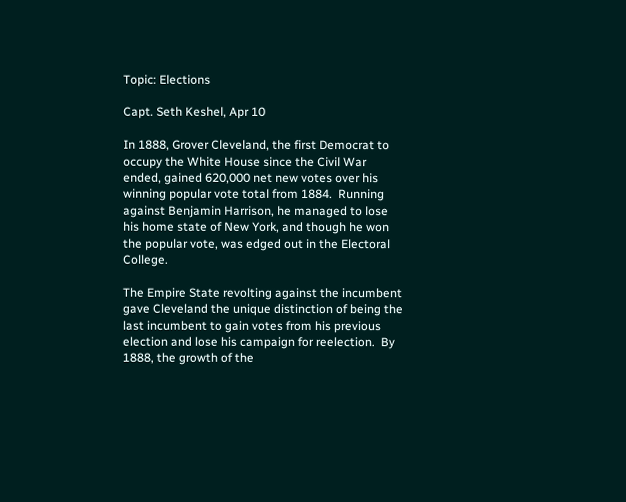Topic: Elections

Capt. Seth Keshel, Apr 10

In 1888, Grover Cleveland, the first Democrat to occupy the White House since the Civil War ended, gained 620,000 net new votes over his winning popular vote total from 1884.  Running against Benjamin Harrison, he managed to lose his home state of New York, and though he won the popular vote, was edged out in the Electoral College.

The Empire State revolting against the incumbent gave Cleveland the unique distinction of being the last incumbent to gain votes from his previous election and lose his campaign for reelection.  By 1888, the growth of the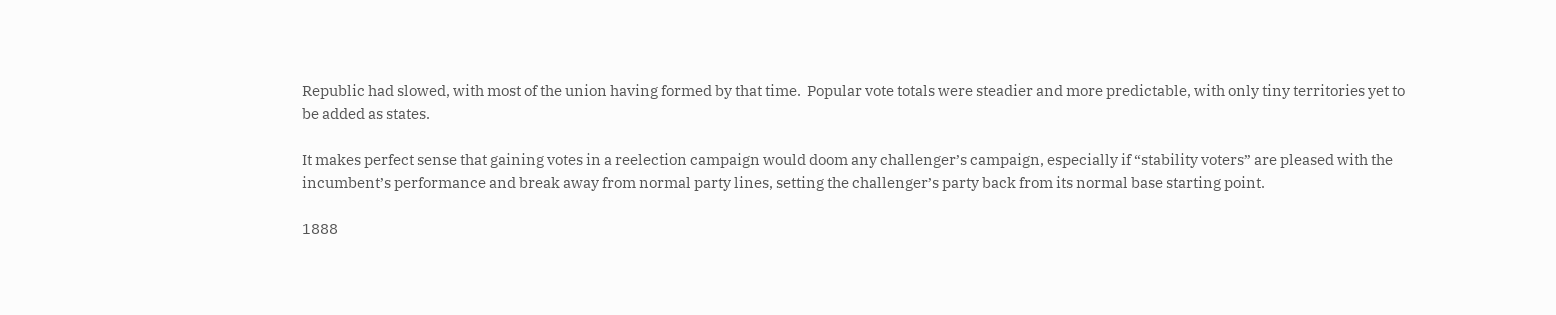Republic had slowed, with most of the union having formed by that time.  Popular vote totals were steadier and more predictable, with only tiny territories yet to be added as states.

It makes perfect sense that gaining votes in a reelection campaign would doom any challenger’s campaign, especially if “stability voters” are pleased with the incumbent’s performance and break away from normal party lines, setting the challenger’s party back from its normal base starting point.

1888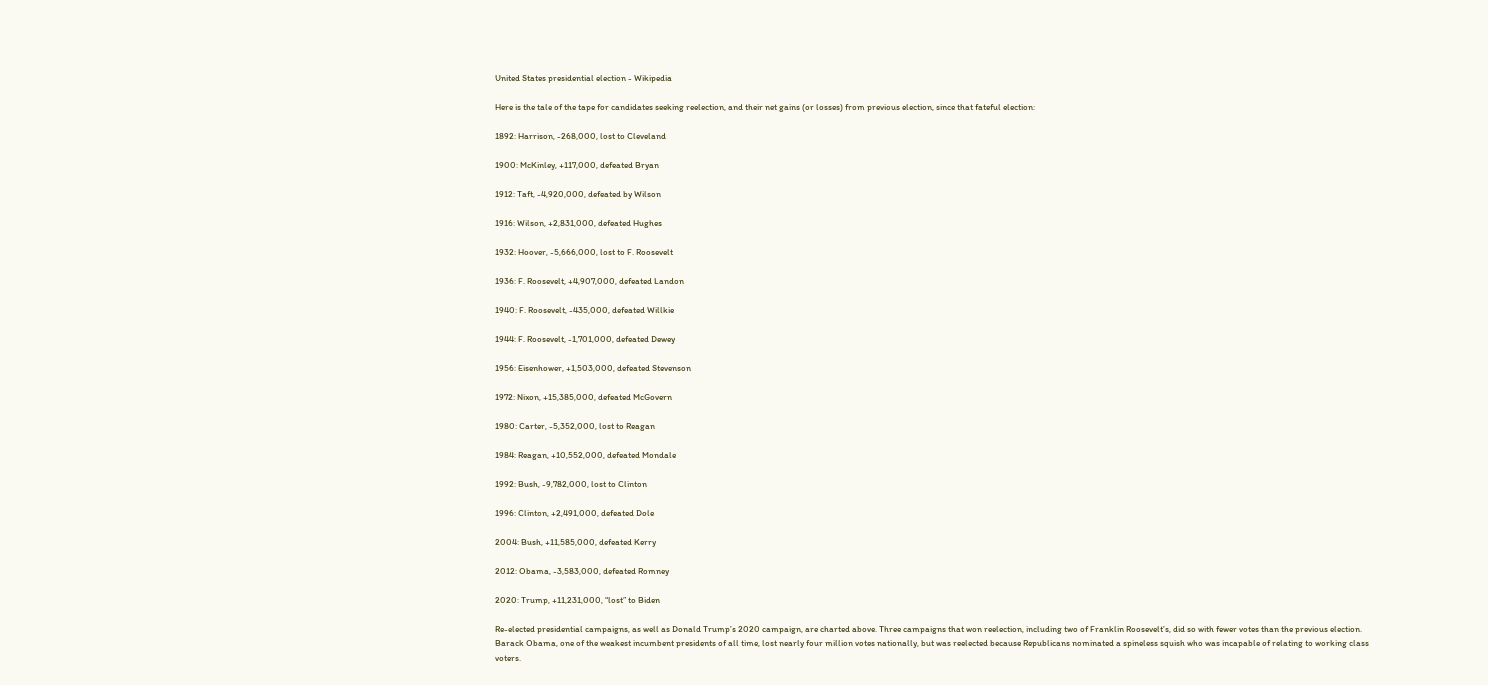United States presidential election - Wikipedia

Here is the tale of the tape for candidates seeking reelection, and their net gains (or losses) from previous election, since that fateful election:

1892: Harrison, -268,000, lost to Cleveland

1900: McKinley, +117,000, defeated Bryan

1912: Taft, -4,920,000, defeated by Wilson

1916: Wilson, +2,831,000, defeated Hughes

1932: Hoover, -5,666,000, lost to F. Roosevelt

1936: F. Roosevelt, +4,907,000, defeated Landon

1940: F. Roosevelt, -435,000, defeated Willkie

1944: F. Roosevelt, -1,701,000, defeated Dewey

1956: Eisenhower, +1,503,000, defeated Stevenson

1972: Nixon, +15,385,000, defeated McGovern

1980: Carter, -5,352,000, lost to Reagan

1984: Reagan, +10,552,000, defeated Mondale

1992: Bush, -9,782,000, lost to Clinton

1996: Clinton, +2,491,000, defeated Dole

2004: Bush, +11,585,000, defeated Kerry

2012: Obama, -3,583,000, defeated Romney

2020: Trump, +11,231,000, “lost” to Biden

Re-elected presidential campaigns, as well as Donald Trump’s 2020 campaign, are charted above. Three campaigns that won reelection, including two of Franklin Roosevelt’s, did so with fewer votes than the previous election. Barack Obama, one of the weakest incumbent presidents of all time, lost nearly four million votes nationally, but was reelected because Republicans nominated a spineless squish who was incapable of relating to working class voters.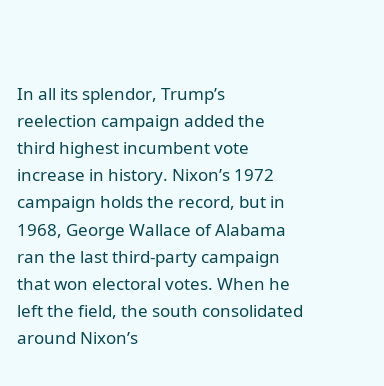In all its splendor, Trump’s reelection campaign added the third highest incumbent vote increase in history. Nixon’s 1972 campaign holds the record, but in 1968, George Wallace of Alabama ran the last third-party campaign that won electoral votes. When he left the field, the south consolidated around Nixon’s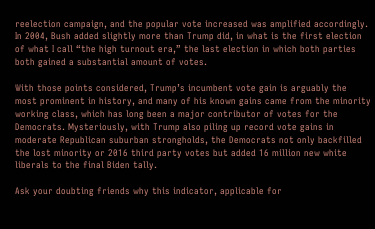reelection campaign, and the popular vote increased was amplified accordingly. In 2004, Bush added slightly more than Trump did, in what is the first election of what I call “the high turnout era,” the last election in which both parties both gained a substantial amount of votes.

With those points considered, Trump’s incumbent vote gain is arguably the most prominent in history, and many of his known gains came from the minority working class, which has long been a major contributor of votes for the Democrats. Mysteriously, with Trump also piling up record vote gains in moderate Republican suburban strongholds, the Democrats not only backfilled the lost minority or 2016 third party votes but added 16 million new white liberals to the final Biden tally.

Ask your doubting friends why this indicator, applicable for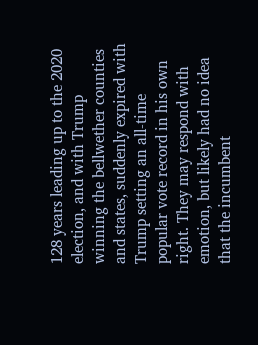128 years leading up to the 2020 election, and with Trump winning the bellwether counties and states, suddenly expired with Trump setting an all-time popular vote record in his own right. They may respond with emotion, but likely had no idea that the incumbent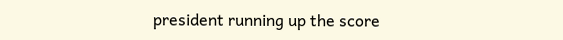president running up the score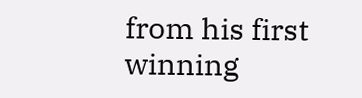from his first winning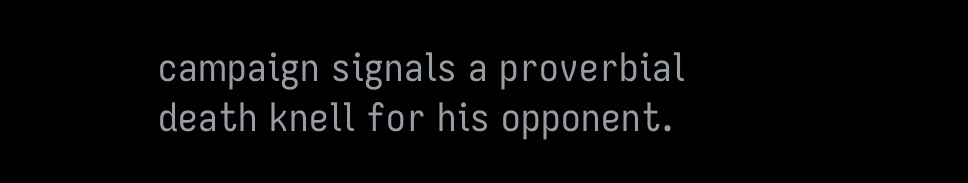campaign signals a proverbial death knell for his opponent.